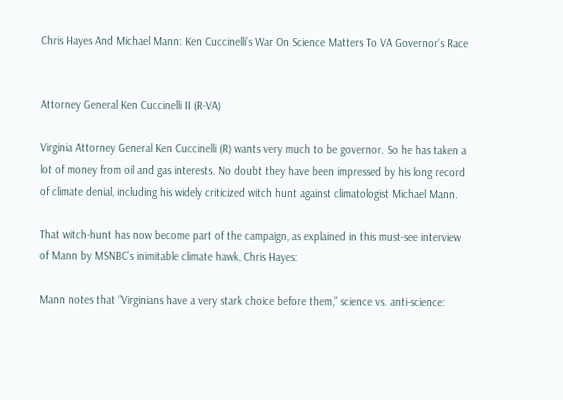Chris Hayes And Michael Mann: Ken Cuccinelli’s War On Science Matters To VA Governor’s Race


Attorney General Ken Cuccinelli II (R-VA)

Virginia Attorney General Ken Cuccinelli (R) wants very much to be governor. So he has taken a lot of money from oil and gas interests. No doubt they have been impressed by his long record of climate denial, including his widely criticized witch hunt against climatologist Michael Mann.

That witch-hunt has now become part of the campaign, as explained in this must-see interview of Mann by MSNBC’s inimitable climate hawk, Chris Hayes:

Mann notes that “Virginians have a very stark choice before them,” science vs. anti-science: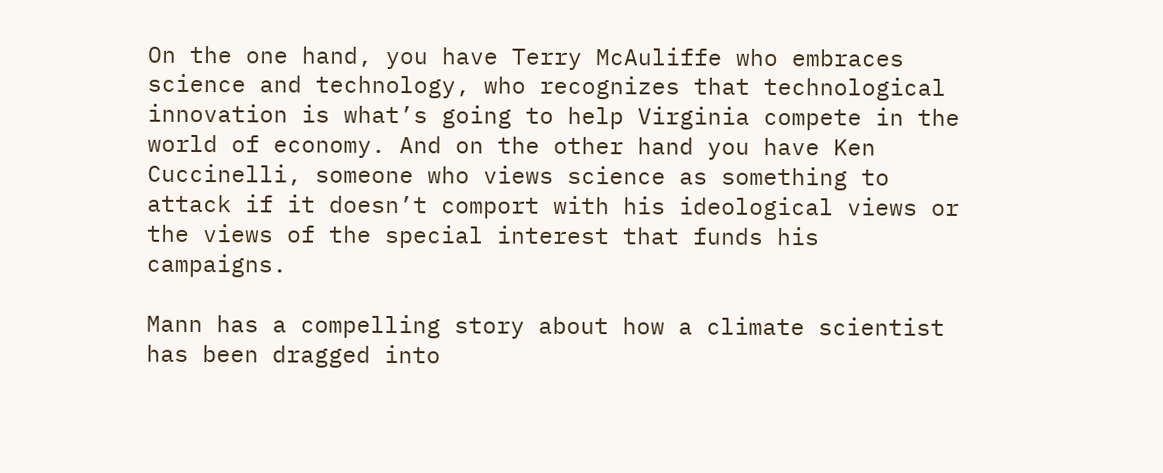On the one hand, you have Terry McAuliffe who embraces science and technology, who recognizes that technological innovation is what’s going to help Virginia compete in the world of economy. And on the other hand you have Ken Cuccinelli, someone who views science as something to attack if it doesn’t comport with his ideological views or the views of the special interest that funds his campaigns.

Mann has a compelling story about how a climate scientist has been dragged into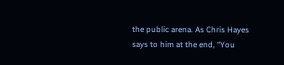the public arena. As Chris Hayes says to him at the end, “You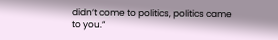didn’t come to politics, politics came to you.”